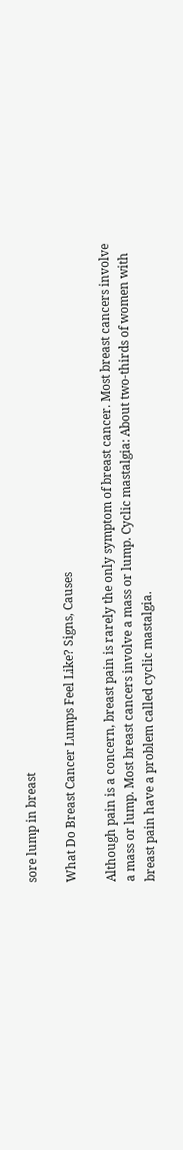sore lump in breast

What Do Breast Cancer Lumps Feel Like? Signs, Causes

Although pain is a concern, breast pain is rarely the only symptom of breast cancer. Most breast cancers involve a mass or lump. Most breast cancers involve a mass or lump. Cyclic mastalgia: About two-thirds of women with breast pain have a problem called cyclic mastalgia.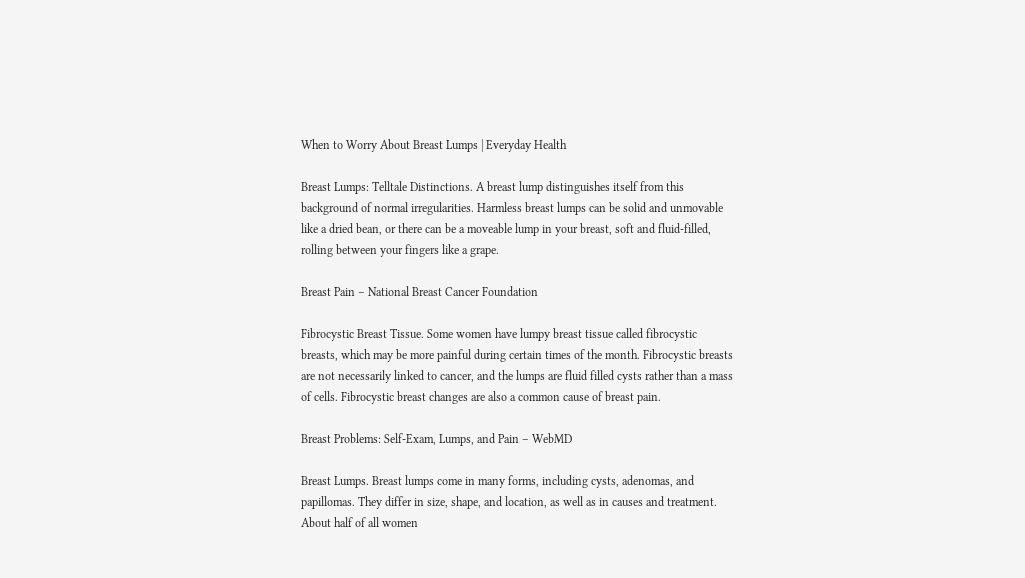When to Worry About Breast Lumps | Everyday Health

Breast Lumps: Telltale Distinctions. A breast lump distinguishes itself from this background of normal irregularities. Harmless breast lumps can be solid and unmovable like a dried bean, or there can be a moveable lump in your breast, soft and fluid-filled, rolling between your fingers like a grape.

Breast Pain – National Breast Cancer Foundation

Fibrocystic Breast Tissue. Some women have lumpy breast tissue called fibrocystic breasts, which may be more painful during certain times of the month. Fibrocystic breasts are not necessarily linked to cancer, and the lumps are fluid filled cysts rather than a mass of cells. Fibrocystic breast changes are also a common cause of breast pain.

Breast Problems: Self-Exam, Lumps, and Pain – WebMD

Breast Lumps. Breast lumps come in many forms, including cysts, adenomas, and papillomas. They differ in size, shape, and location, as well as in causes and treatment. About half of all women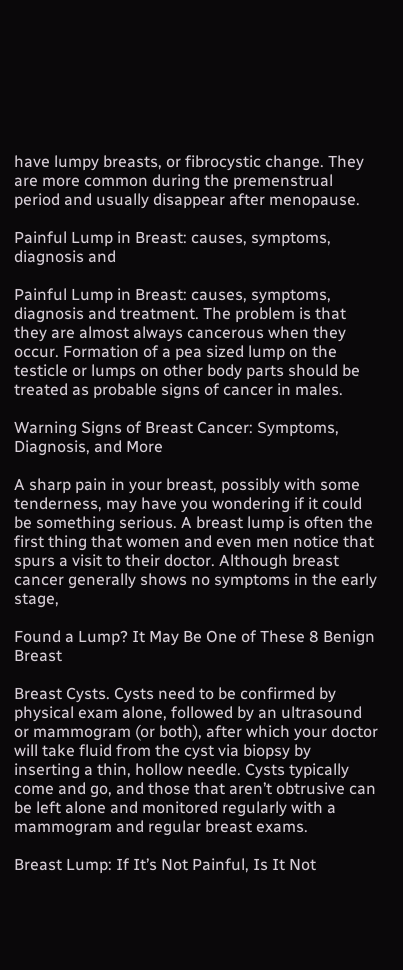have lumpy breasts, or fibrocystic change. They are more common during the premenstrual period and usually disappear after menopause.

Painful Lump in Breast: causes, symptoms, diagnosis and

Painful Lump in Breast: causes, symptoms, diagnosis and treatment. The problem is that they are almost always cancerous when they occur. Formation of a pea sized lump on the testicle or lumps on other body parts should be treated as probable signs of cancer in males.

Warning Signs of Breast Cancer: Symptoms, Diagnosis, and More

A sharp pain in your breast, possibly with some tenderness, may have you wondering if it could be something serious. A breast lump is often the first thing that women and even men notice that spurs a visit to their doctor. Although breast cancer generally shows no symptoms in the early stage,

Found a Lump? It May Be One of These 8 Benign Breast

Breast Cysts. Cysts need to be confirmed by physical exam alone, followed by an ultrasound or mammogram (or both), after which your doctor will take fluid from the cyst via biopsy by inserting a thin, hollow needle. Cysts typically come and go, and those that aren’t obtrusive can be left alone and monitored regularly with a mammogram and regular breast exams.

Breast Lump: If It’s Not Painful, Is It Not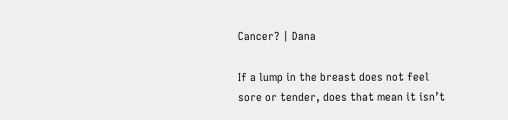Cancer? | Dana

If a lump in the breast does not feel sore or tender, does that mean it isn’t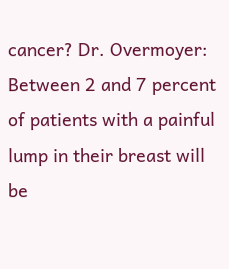cancer? Dr. Overmoyer: Between 2 and 7 percent of patients with a painful lump in their breast will be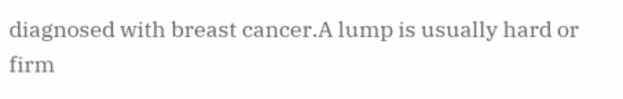diagnosed with breast cancer.A lump is usually hard or firm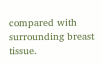compared with surrounding breast tissue.